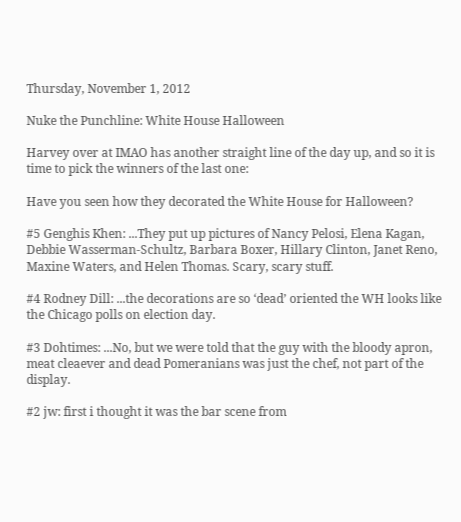Thursday, November 1, 2012

Nuke the Punchline: White House Halloween

Harvey over at IMAO has another straight line of the day up, and so it is time to pick the winners of the last one:

Have you seen how they decorated the White House for Halloween?

#5 Genghis Khen: ...They put up pictures of Nancy Pelosi, Elena Kagan, Debbie Wasserman-Schultz, Barbara Boxer, Hillary Clinton, Janet Reno, Maxine Waters, and Helen Thomas. Scary, scary stuff.

#4 Rodney Dill: ...the decorations are so ‘dead’ oriented the WH looks like the Chicago polls on election day.

#3 Dohtimes: ...No, but we were told that the guy with the bloody apron, meat cleaever and dead Pomeranians was just the chef, not part of the display.

#2 jw: first i thought it was the bar scene from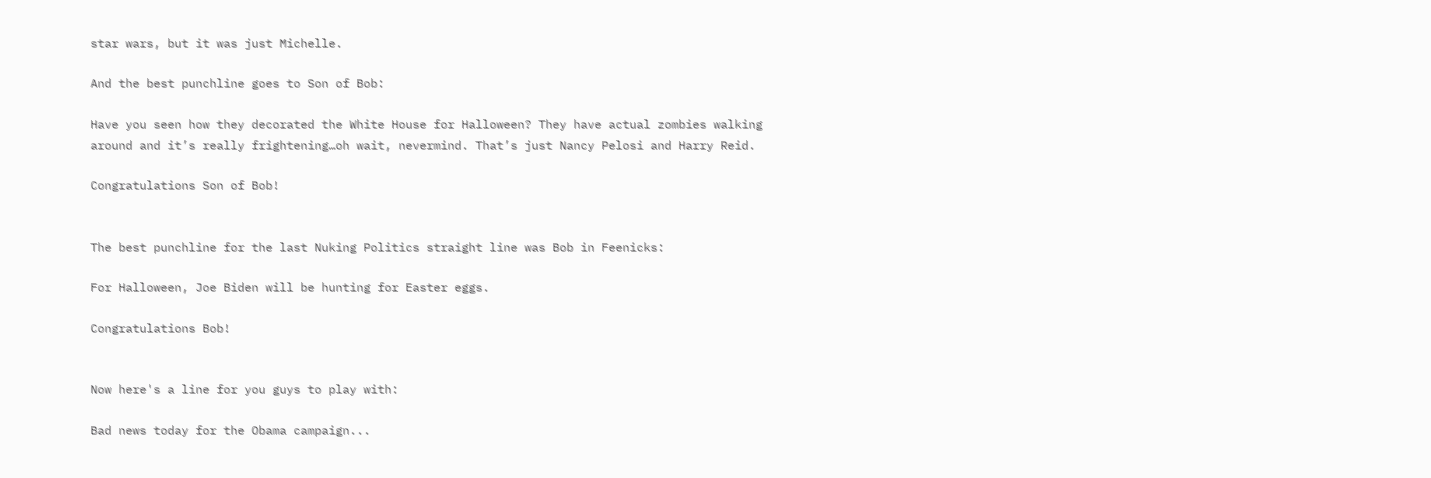star wars, but it was just Michelle.

And the best punchline goes to Son of Bob:

Have you seen how they decorated the White House for Halloween? They have actual zombies walking around and it’s really frightening…oh wait, nevermind. That’s just Nancy Pelosi and Harry Reid.

Congratulations Son of Bob!


The best punchline for the last Nuking Politics straight line was Bob in Feenicks:

For Halloween, Joe Biden will be hunting for Easter eggs.

Congratulations Bob!


Now here's a line for you guys to play with:

Bad news today for the Obama campaign...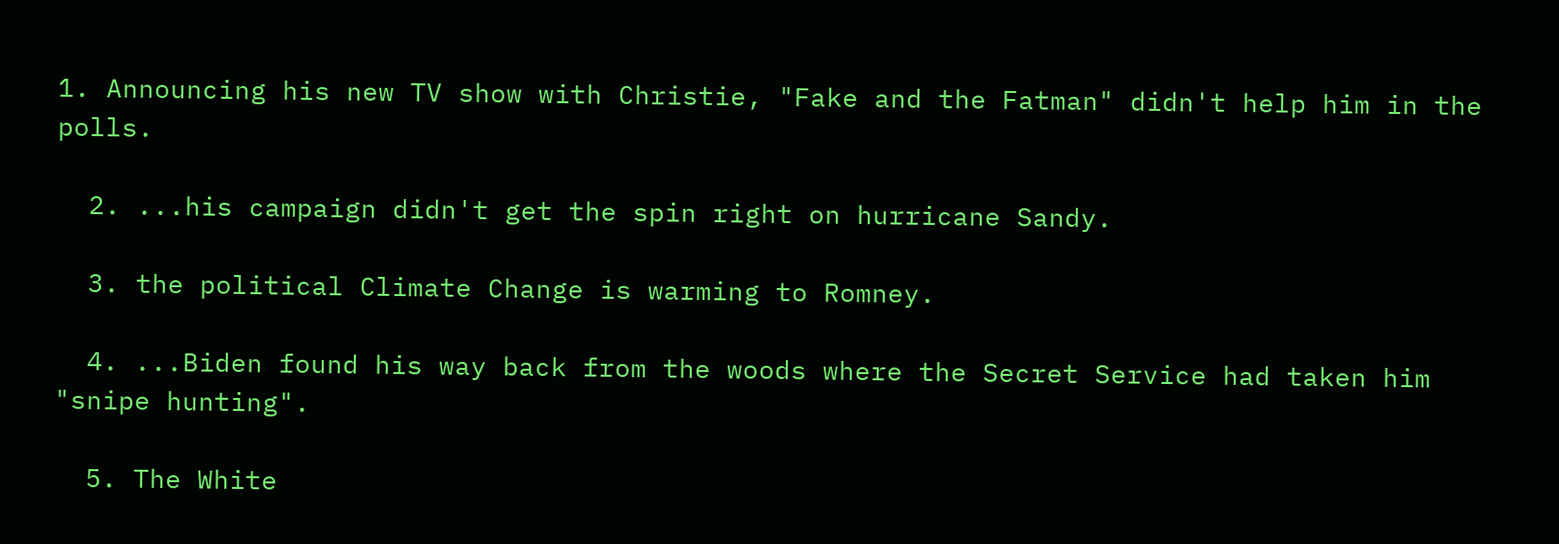1. Announcing his new TV show with Christie, "Fake and the Fatman" didn't help him in the polls.

  2. ...his campaign didn't get the spin right on hurricane Sandy.

  3. the political Climate Change is warming to Romney.

  4. ...Biden found his way back from the woods where the Secret Service had taken him "snipe hunting".

  5. The White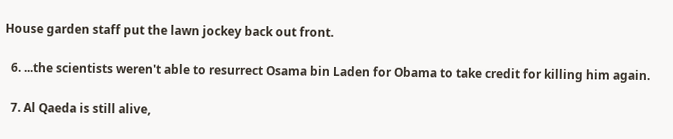House garden staff put the lawn jockey back out front.

  6. ...the scientists weren't able to resurrect Osama bin Laden for Obama to take credit for killing him again.

  7. Al Qaeda is still alive,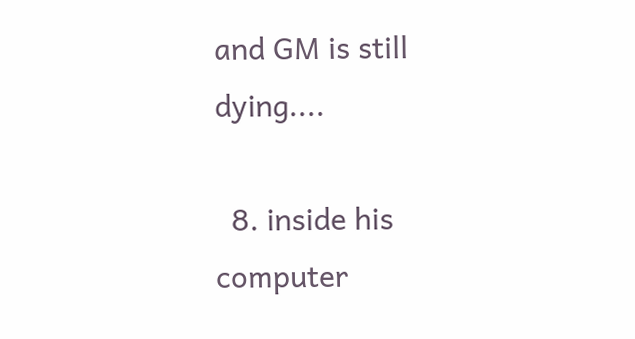and GM is still dying....

  8. inside his computer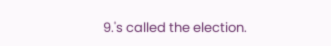9.'s called the election.